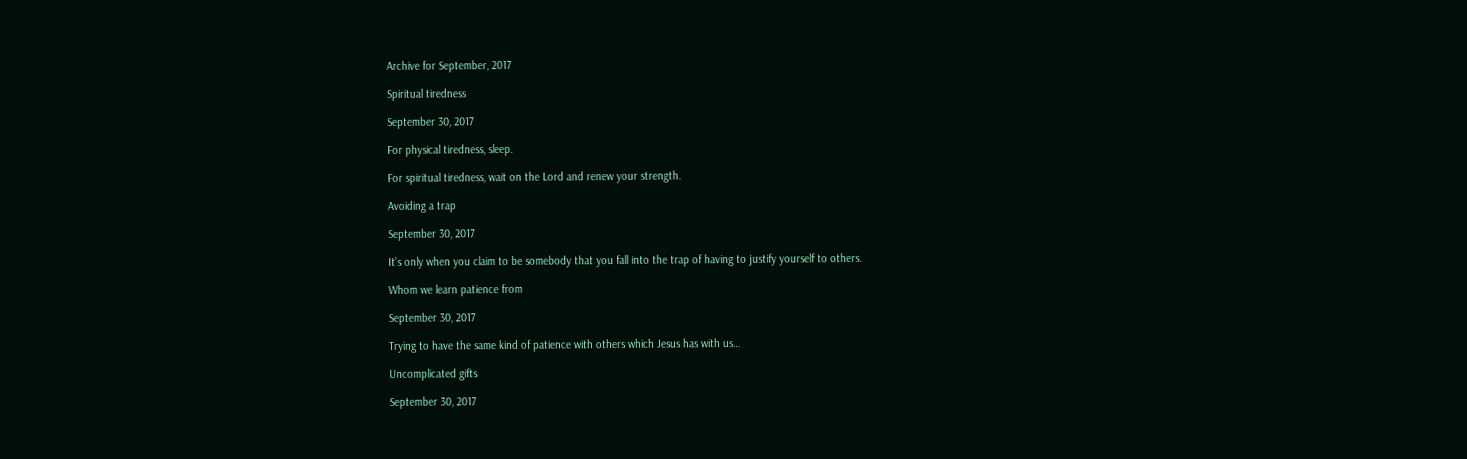Archive for September, 2017

Spiritual tiredness

September 30, 2017

For physical tiredness, sleep.

For spiritual tiredness, wait on the Lord and renew your strength.

Avoiding a trap

September 30, 2017

It’s only when you claim to be somebody that you fall into the trap of having to justify yourself to others.

Whom we learn patience from

September 30, 2017

Trying to have the same kind of patience with others which Jesus has with us…

Uncomplicated gifts

September 30, 2017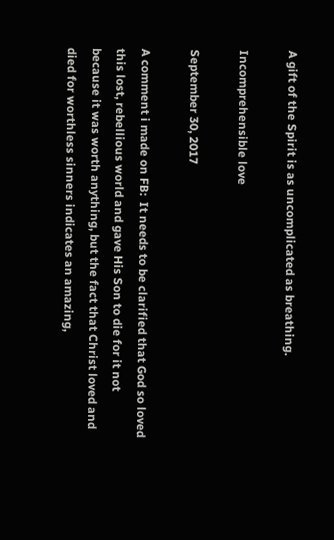A gift of the Spirit is as uncomplicated as breathing.

Incomprehensible love

September 30, 2017

A comment i made on FB:  It needs to be clarified that God so loved this lost, rebellious world and gave His Son to die for it not because it was worth anything, but the fact that Christ loved and died for worthless sinners indicates an amazing,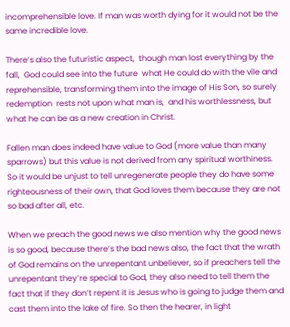incomprehensible love. If man was worth dying for it would not be the same incredible love.

There’s also the futuristic aspect,  though man lost everything by the fall,  God could see into the future  what He could do with the vile and reprehensible, transforming them into the image of His Son, so surely redemption  rests not upon what man is,  and his worthlessness, but what he can be as a new creation in Christ.

Fallen man does indeed have value to God (more value than many sparrows) but this value is not derived from any spiritual worthiness. So it would be unjust to tell unregenerate people they do have some righteousness of their own, that God loves them because they are not so bad after all, etc.

When we preach the good news we also mention why the good news is so good, because there’s the bad news also, the fact that the wrath of God remains on the unrepentant unbeliever, so if preachers tell the unrepentant they’re special to God, they also need to tell them the fact that if they don’t repent it is Jesus who is going to judge them and cast them into the lake of fire. So then the hearer, in light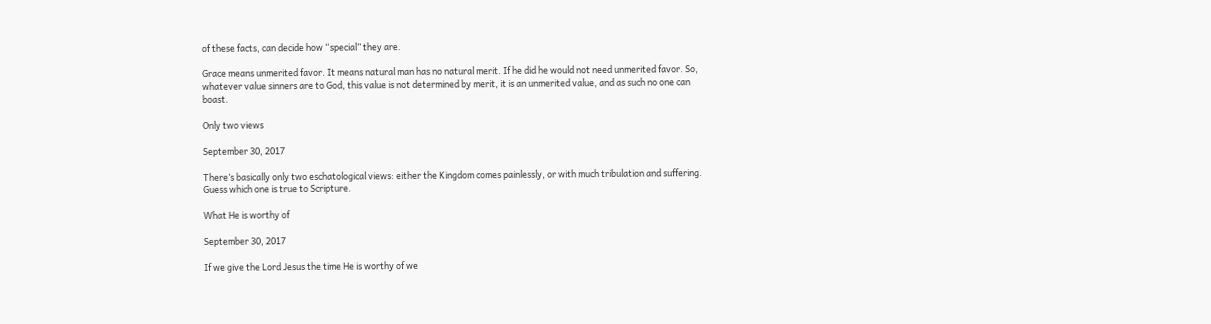of these facts, can decide how “special” they are.

Grace means unmerited favor. It means natural man has no natural merit. If he did he would not need unmerited favor. So, whatever value sinners are to God, this value is not determined by merit, it is an unmerited value, and as such no one can boast.

Only two views

September 30, 2017

There’s basically only two eschatological views: either the Kingdom comes painlessly, or with much tribulation and suffering. Guess which one is true to Scripture.

What He is worthy of

September 30, 2017

If we give the Lord Jesus the time He is worthy of we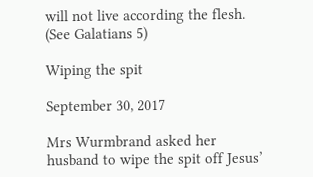will not live according the flesh. (See Galatians 5)

Wiping the spit

September 30, 2017

Mrs Wurmbrand asked her husband to wipe the spit off Jesus’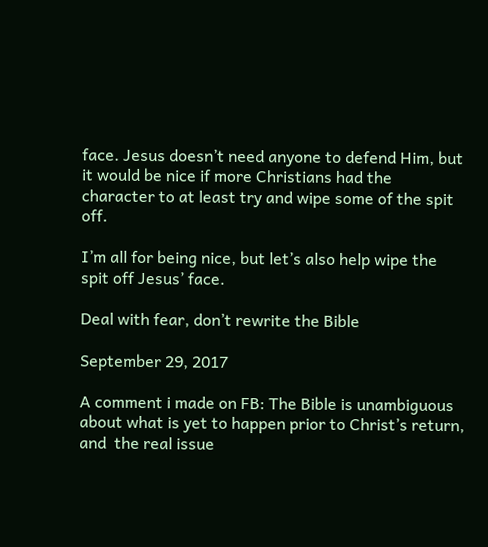face. Jesus doesn’t need anyone to defend Him, but it would be nice if more Christians had the character to at least try and wipe some of the spit off.

I’m all for being nice, but let’s also help wipe the spit off Jesus’ face.

Deal with fear, don’t rewrite the Bible

September 29, 2017

A comment i made on FB: The Bible is unambiguous about what is yet to happen prior to Christ’s return, and  the real issue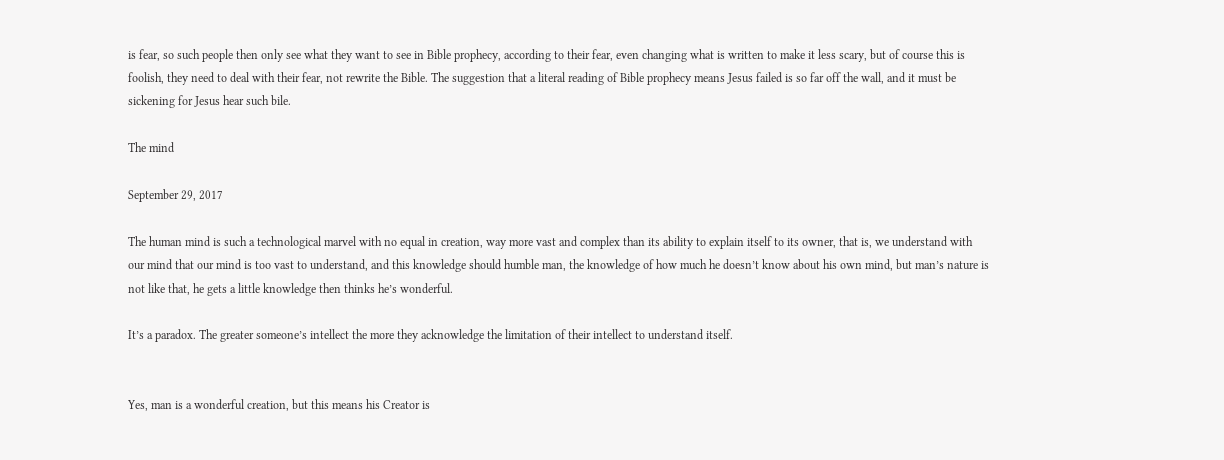is fear, so such people then only see what they want to see in Bible prophecy, according to their fear, even changing what is written to make it less scary, but of course this is foolish, they need to deal with their fear, not rewrite the Bible. The suggestion that a literal reading of Bible prophecy means Jesus failed is so far off the wall, and it must be sickening for Jesus hear such bile.

The mind

September 29, 2017

The human mind is such a technological marvel with no equal in creation, way more vast and complex than its ability to explain itself to its owner, that is, we understand with our mind that our mind is too vast to understand, and this knowledge should humble man, the knowledge of how much he doesn’t know about his own mind, but man’s nature is not like that, he gets a little knowledge then thinks he’s wonderful.

It’s a paradox. The greater someone’s intellect the more they acknowledge the limitation of their intellect to understand itself.


Yes, man is a wonderful creation, but this means his Creator is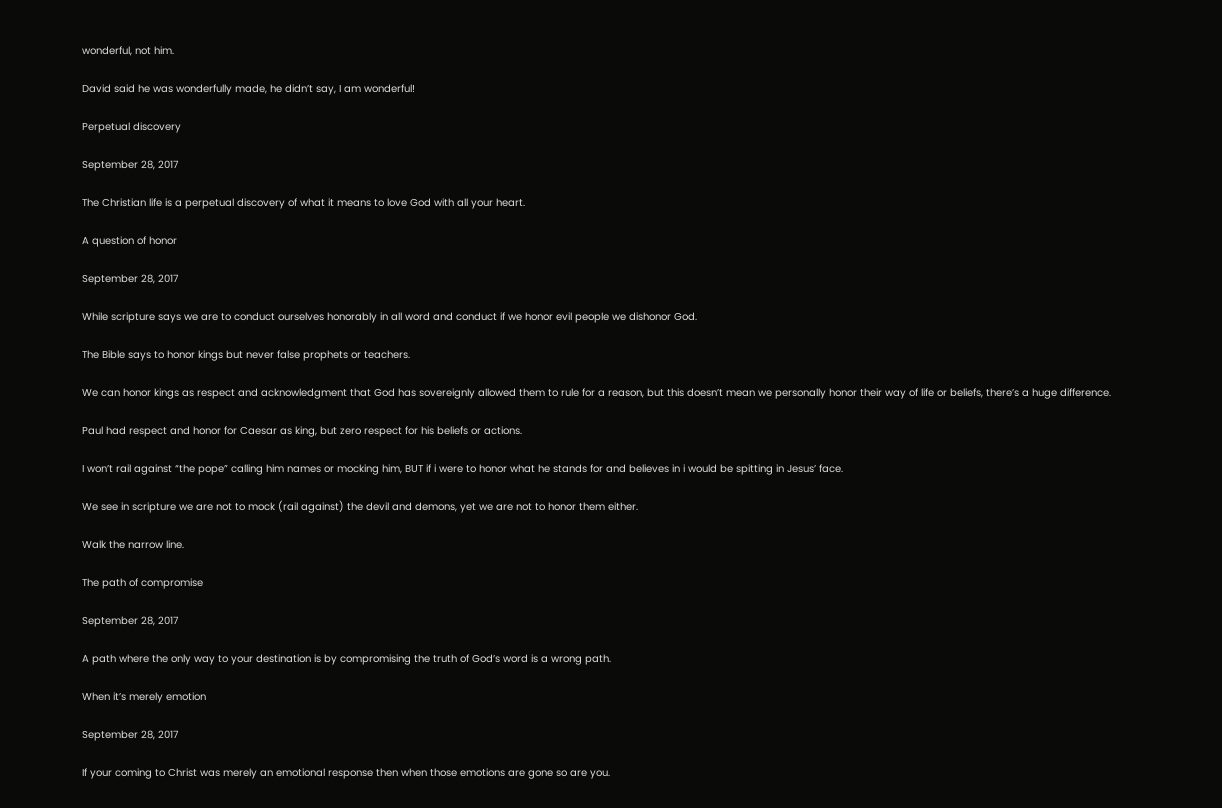wonderful, not him.

David said he was wonderfully made, he didn’t say, I am wonderful!

Perpetual discovery

September 28, 2017

The Christian life is a perpetual discovery of what it means to love God with all your heart.

A question of honor

September 28, 2017

While scripture says we are to conduct ourselves honorably in all word and conduct if we honor evil people we dishonor God.

The Bible says to honor kings but never false prophets or teachers.

We can honor kings as respect and acknowledgment that God has sovereignly allowed them to rule for a reason, but this doesn’t mean we personally honor their way of life or beliefs, there’s a huge difference.

Paul had respect and honor for Caesar as king, but zero respect for his beliefs or actions.

I won’t rail against “the pope” calling him names or mocking him, BUT if i were to honor what he stands for and believes in i would be spitting in Jesus’ face.

We see in scripture we are not to mock (rail against) the devil and demons, yet we are not to honor them either.

Walk the narrow line.

The path of compromise

September 28, 2017

A path where the only way to your destination is by compromising the truth of God’s word is a wrong path.

When it’s merely emotion

September 28, 2017

If your coming to Christ was merely an emotional response then when those emotions are gone so are you.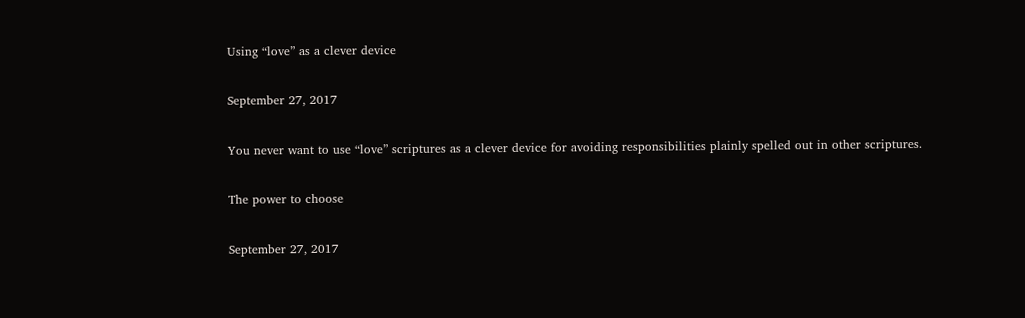Using “love” as a clever device

September 27, 2017

You never want to use “love” scriptures as a clever device for avoiding responsibilities plainly spelled out in other scriptures.

The power to choose

September 27, 2017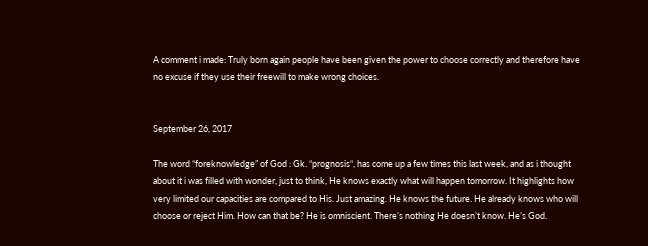A comment i made: Truly born again people have been given the power to choose correctly and therefore have no excuse if they use their freewill to make wrong choices.


September 26, 2017

The word “foreknowledge” of God : Gk. “prognosis“, has come up a few times this last week, and as i thought about it i was filled with wonder, just to think, He knows exactly what will happen tomorrow. It highlights how very limited our capacities are compared to His. Just amazing. He knows the future. He already knows who will choose or reject Him. How can that be? He is omniscient. There’s nothing He doesn’t know. He’s God.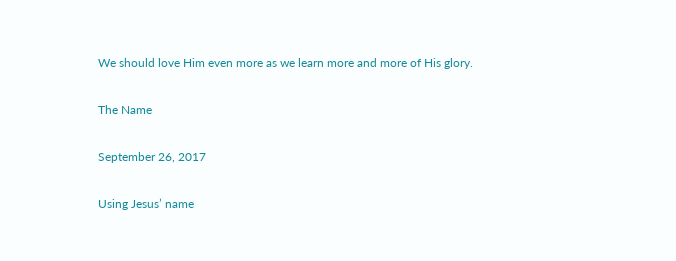We should love Him even more as we learn more and more of His glory.

The Name

September 26, 2017

Using Jesus’ name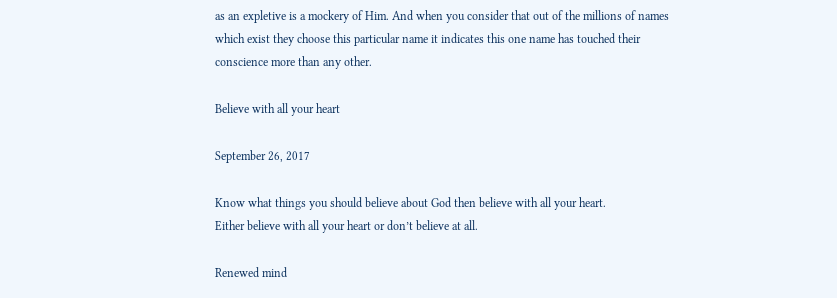as an expletive is a mockery of Him. And when you consider that out of the millions of names which exist they choose this particular name it indicates this one name has touched their conscience more than any other.

Believe with all your heart

September 26, 2017

Know what things you should believe about God then believe with all your heart.
Either believe with all your heart or don’t believe at all.

Renewed mind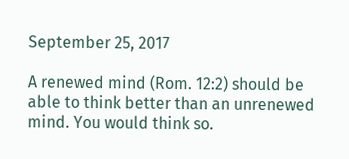September 25, 2017

A renewed mind (Rom. 12:2) should be able to think better than an unrenewed mind. You would think so.